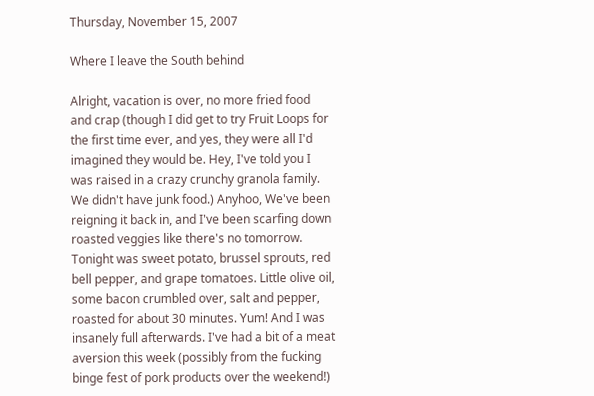Thursday, November 15, 2007

Where I leave the South behind

Alright, vacation is over, no more fried food and crap (though I did get to try Fruit Loops for the first time ever, and yes, they were all I'd imagined they would be. Hey, I've told you I was raised in a crazy crunchy granola family. We didn't have junk food.) Anyhoo, We've been reigning it back in, and I've been scarfing down roasted veggies like there's no tomorrow. Tonight was sweet potato, brussel sprouts, red bell pepper, and grape tomatoes. Little olive oil, some bacon crumbled over, salt and pepper, roasted for about 30 minutes. Yum! And I was insanely full afterwards. I've had a bit of a meat aversion this week (possibly from the fucking binge fest of pork products over the weekend!)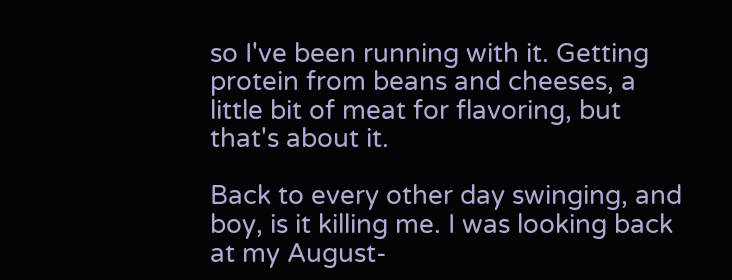so I've been running with it. Getting protein from beans and cheeses, a little bit of meat for flavoring, but that's about it.

Back to every other day swinging, and boy, is it killing me. I was looking back at my August-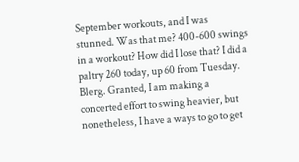September workouts, and I was stunned. Was that me? 400-600 swings in a workout? How did I lose that? I did a paltry 260 today, up 60 from Tuesday. Blerg. Granted, I am making a concerted effort to swing heavier, but nonetheless, I have a ways to go to get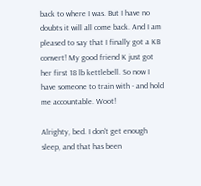back to where I was. But I have no doubts it will all come back. And I am pleased to say that I finally got a KB convert! My good friend K just got her first 18 lb kettlebell. So now I have someone to train with - and hold me accountable. Woot!

Alrighty, bed. I don't get enough sleep, and that has been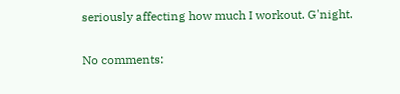seriously affecting how much I workout. G'night.

No comments: